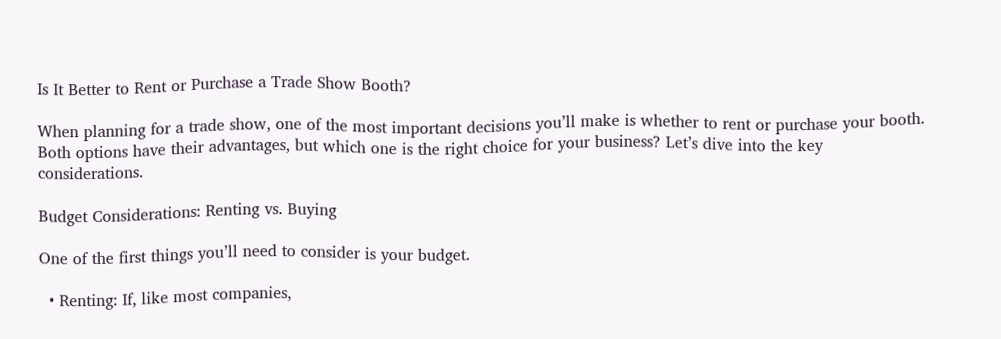Is It Better to Rent or Purchase a Trade Show Booth?

When planning for a trade show, one of the most important decisions you’ll make is whether to rent or purchase your booth. Both options have their advantages, but which one is the right choice for your business? Let’s dive into the key considerations.

Budget Considerations: Renting vs. Buying

One of the first things you’ll need to consider is your budget.

  • Renting: If, like most companies,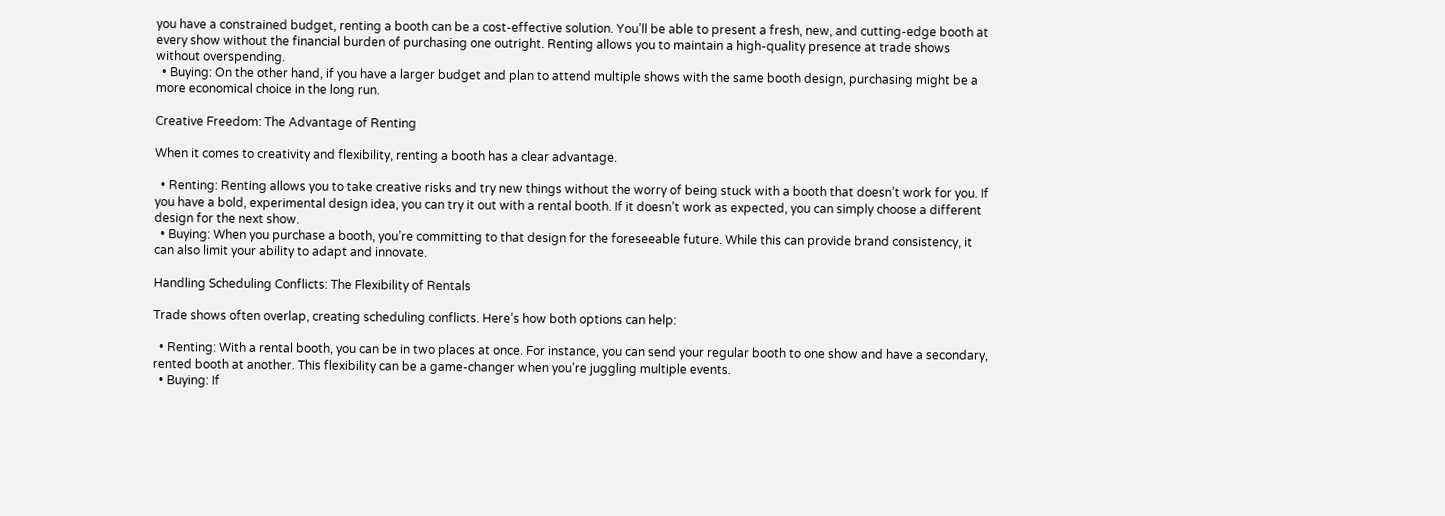you have a constrained budget, renting a booth can be a cost-effective solution. You’ll be able to present a fresh, new, and cutting-edge booth at every show without the financial burden of purchasing one outright. Renting allows you to maintain a high-quality presence at trade shows without overspending.
  • Buying: On the other hand, if you have a larger budget and plan to attend multiple shows with the same booth design, purchasing might be a more economical choice in the long run.

Creative Freedom: The Advantage of Renting

When it comes to creativity and flexibility, renting a booth has a clear advantage.

  • Renting: Renting allows you to take creative risks and try new things without the worry of being stuck with a booth that doesn’t work for you. If you have a bold, experimental design idea, you can try it out with a rental booth. If it doesn’t work as expected, you can simply choose a different design for the next show.
  • Buying: When you purchase a booth, you’re committing to that design for the foreseeable future. While this can provide brand consistency, it can also limit your ability to adapt and innovate.

Handling Scheduling Conflicts: The Flexibility of Rentals

Trade shows often overlap, creating scheduling conflicts. Here’s how both options can help:

  • Renting: With a rental booth, you can be in two places at once. For instance, you can send your regular booth to one show and have a secondary, rented booth at another. This flexibility can be a game-changer when you’re juggling multiple events.
  • Buying: If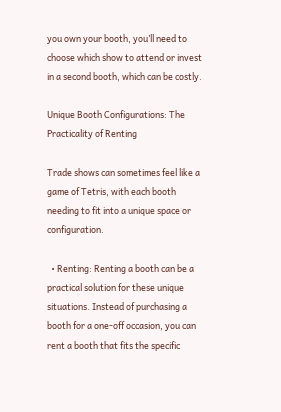you own your booth, you’ll need to choose which show to attend or invest in a second booth, which can be costly.

Unique Booth Configurations: The Practicality of Renting

Trade shows can sometimes feel like a game of Tetris, with each booth needing to fit into a unique space or configuration.

  • Renting: Renting a booth can be a practical solution for these unique situations. Instead of purchasing a booth for a one-off occasion, you can rent a booth that fits the specific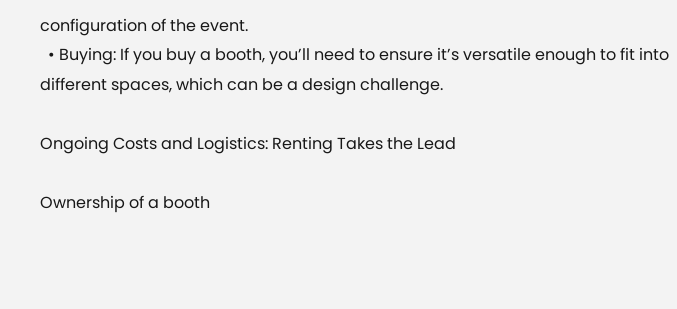configuration of the event.
  • Buying: If you buy a booth, you’ll need to ensure it’s versatile enough to fit into different spaces, which can be a design challenge.

Ongoing Costs and Logistics: Renting Takes the Lead

Ownership of a booth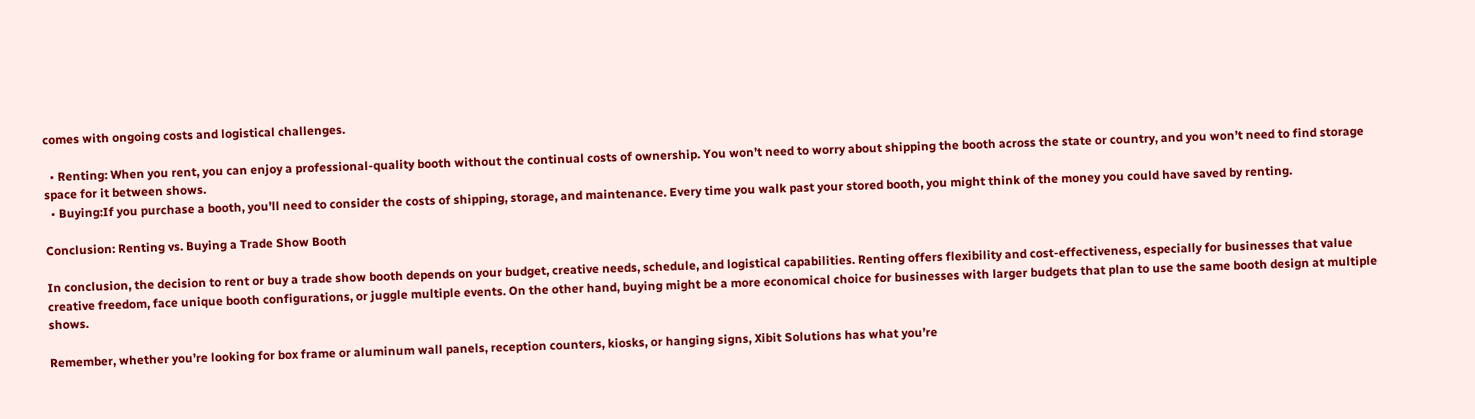comes with ongoing costs and logistical challenges.

  • Renting: When you rent, you can enjoy a professional-quality booth without the continual costs of ownership. You won’t need to worry about shipping the booth across the state or country, and you won’t need to find storage space for it between shows.
  • Buying:If you purchase a booth, you’ll need to consider the costs of shipping, storage, and maintenance. Every time you walk past your stored booth, you might think of the money you could have saved by renting.

Conclusion: Renting vs. Buying a Trade Show Booth

In conclusion, the decision to rent or buy a trade show booth depends on your budget, creative needs, schedule, and logistical capabilities. Renting offers flexibility and cost-effectiveness, especially for businesses that value creative freedom, face unique booth configurations, or juggle multiple events. On the other hand, buying might be a more economical choice for businesses with larger budgets that plan to use the same booth design at multiple shows.

Remember, whether you’re looking for box frame or aluminum wall panels, reception counters, kiosks, or hanging signs, Xibit Solutions has what you’re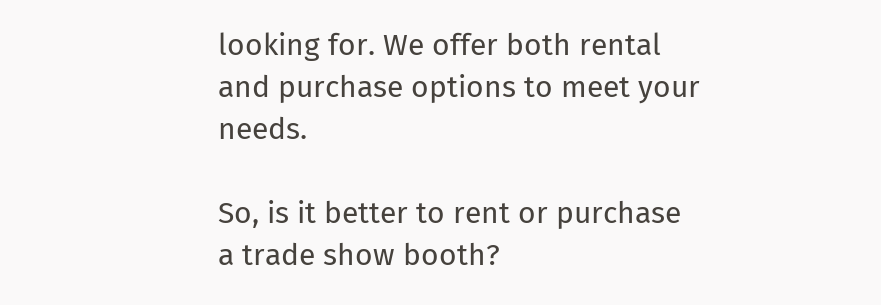looking for. We offer both rental and purchase options to meet your needs.

So, is it better to rent or purchase a trade show booth?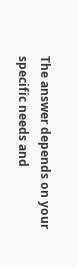The answer depends on your specific needs and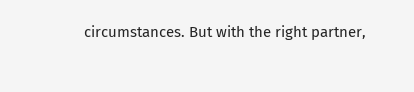circumstances. But with the right partner,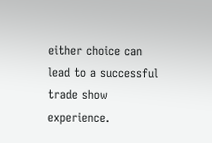either choice can lead to a successful trade show experience.